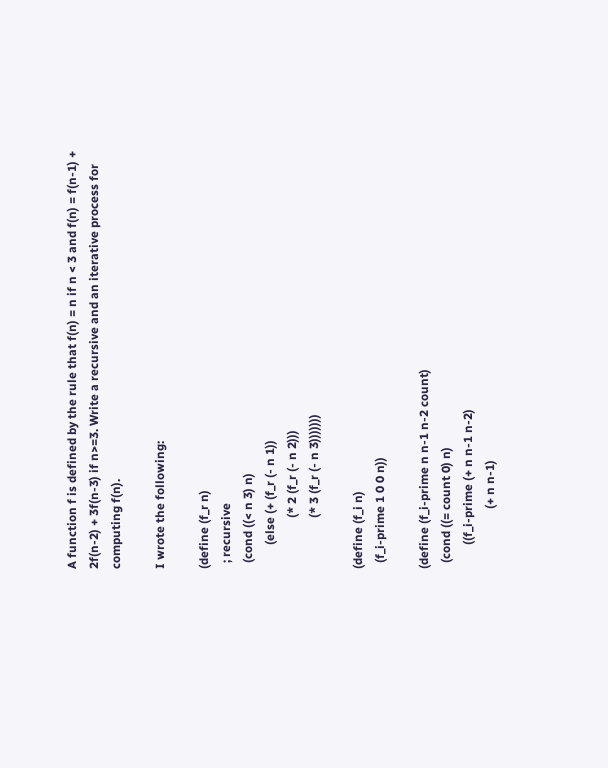A function f is defined by the rule that f(n) = n if n < 3 and f(n) = f(n-1) + 2f(n-2) + 3f(n-3) if n>=3. Write a recursive and an iterative process for computing f(n).

I wrote the following:

(define (f_r n)
  ; recursive
  (cond ((< n 3) n)
        (else (+ (f_r (- n 1))
                 (* 2 (f_r (- n 2)))
                 (* 3 (f_r (- n 3)))))))

(define (f_i n)
  (f_i-prime 1 0 0 n))

(define (f_i-prime n n-1 n-2 count)
  (cond ((= count 0) n)
        ((f_i-prime (+ n n-1 n-2)
                    (+ n n-1)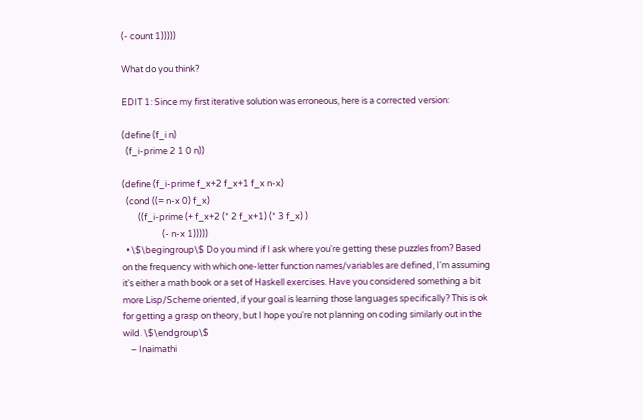(- count 1)))))

What do you think?

EDIT 1: Since my first iterative solution was erroneous, here is a corrected version:

(define (f_i n)
  (f_i-prime 2 1 0 n))

(define (f_i-prime f_x+2 f_x+1 f_x n-x)
  (cond ((= n-x 0) f_x)
        ((f_i-prime (+ f_x+2 (* 2 f_x+1) (* 3 f_x) )
                    (- n-x 1)))))
  • \$\begingroup\$ Do you mind if I ask where you're getting these puzzles from? Based on the frequency with which one-letter function names/variables are defined, I'm assuming it's either a math book or a set of Haskell exercises. Have you considered something a bit more Lisp/Scheme oriented, if your goal is learning those languages specifically? This is ok for getting a grasp on theory, but I hope you're not planning on coding similarly out in the wild. \$\endgroup\$
    – Inaimathi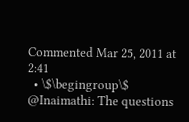Commented Mar 25, 2011 at 2:41
  • \$\begingroup\$ @Inaimathi: The questions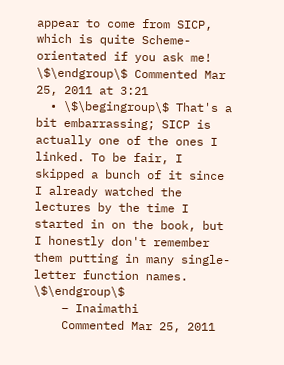appear to come from SICP, which is quite Scheme-orientated if you ask me! \$\endgroup\$ Commented Mar 25, 2011 at 3:21
  • \$\begingroup\$ That's a bit embarrassing; SICP is actually one of the ones I linked. To be fair, I skipped a bunch of it since I already watched the lectures by the time I started in on the book, but I honestly don't remember them putting in many single-letter function names. \$\endgroup\$
    – Inaimathi
    Commented Mar 25, 2011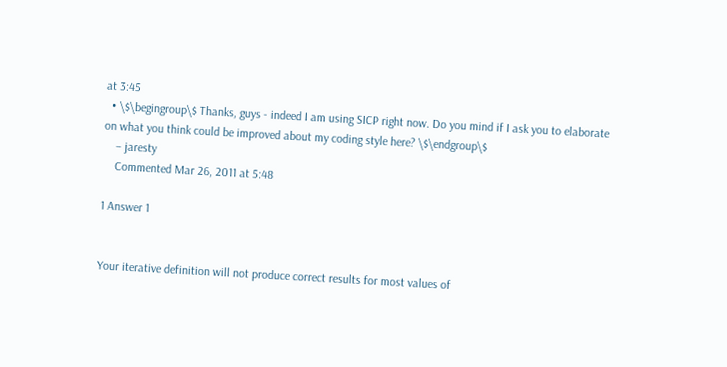at 3:45
  • \$\begingroup\$ Thanks, guys - indeed I am using SICP right now. Do you mind if I ask you to elaborate on what you think could be improved about my coding style here? \$\endgroup\$
    – jaresty
    Commented Mar 26, 2011 at 5:48

1 Answer 1


Your iterative definition will not produce correct results for most values of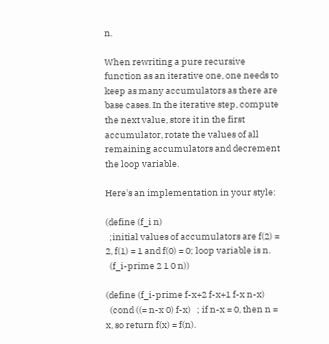n.

When rewriting a pure recursive function as an iterative one, one needs to keep as many accumulators as there are base cases. In the iterative step, compute the next value, store it in the first accumulator, rotate the values of all remaining accumulators and decrement the loop variable.

Here's an implementation in your style:

(define (f_i n)
  ;initial values of accumulators are f(2) = 2, f(1) = 1 and f(0) = 0; loop variable is n.
  (f_i-prime 2 1 0 n))

(define (f_i-prime f-x+2 f-x+1 f-x n-x)
  (cond ((= n-x 0) f-x)   ; if n-x = 0, then n = x, so return f(x) = f(n).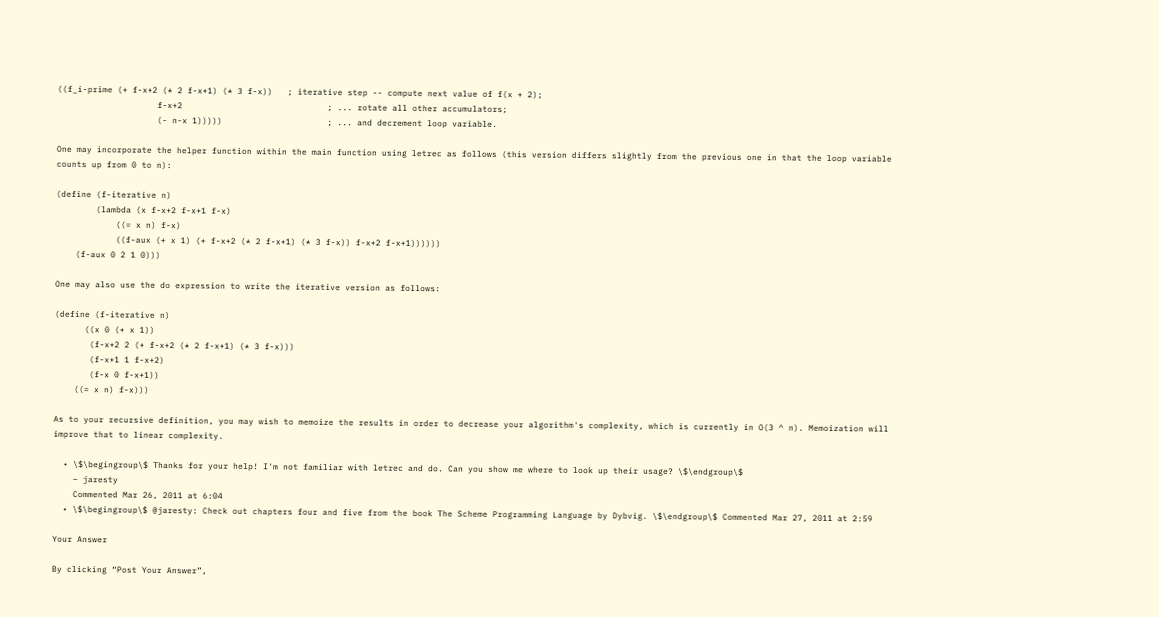((f_i-prime (+ f-x+2 (* 2 f-x+1) (* 3 f-x))   ; iterative step -- compute next value of f(x + 2);
                    f-x+2                             ; ... rotate all other accumulators;
                    (- n-x 1)))))                     ; ... and decrement loop variable.

One may incorporate the helper function within the main function using letrec as follows (this version differs slightly from the previous one in that the loop variable counts up from 0 to n):

(define (f-iterative n)
        (lambda (x f-x+2 f-x+1 f-x)
            ((= x n) f-x)
            ((f-aux (+ x 1) (+ f-x+2 (* 2 f-x+1) (* 3 f-x)) f-x+2 f-x+1))))))
    (f-aux 0 2 1 0)))

One may also use the do expression to write the iterative version as follows:

(define (f-iterative n)
      ((x 0 (+ x 1))
       (f-x+2 2 (+ f-x+2 (* 2 f-x+1) (* 3 f-x)))
       (f-x+1 1 f-x+2)
       (f-x 0 f-x+1))
    ((= x n) f-x)))

As to your recursive definition, you may wish to memoize the results in order to decrease your algorithm's complexity, which is currently in O(3 ^ n). Memoization will improve that to linear complexity.

  • \$\begingroup\$ Thanks for your help! I'm not familiar with letrec and do. Can you show me where to look up their usage? \$\endgroup\$
    – jaresty
    Commented Mar 26, 2011 at 6:04
  • \$\begingroup\$ @jaresty: Check out chapters four and five from the book The Scheme Programming Language by Dybvig. \$\endgroup\$ Commented Mar 27, 2011 at 2:59

Your Answer

By clicking “Post Your Answer”,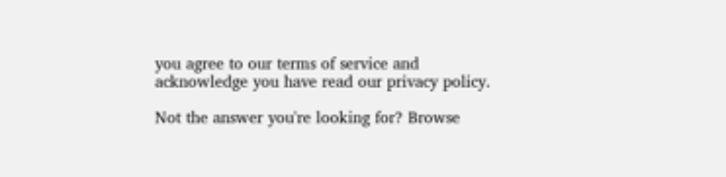you agree to our terms of service and acknowledge you have read our privacy policy.

Not the answer you're looking for? Browse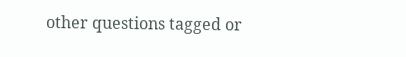other questions tagged or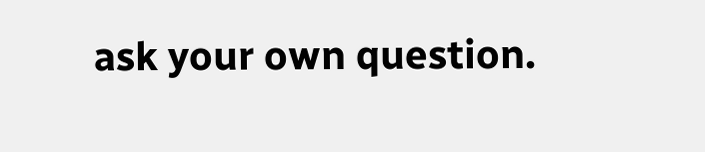ask your own question.